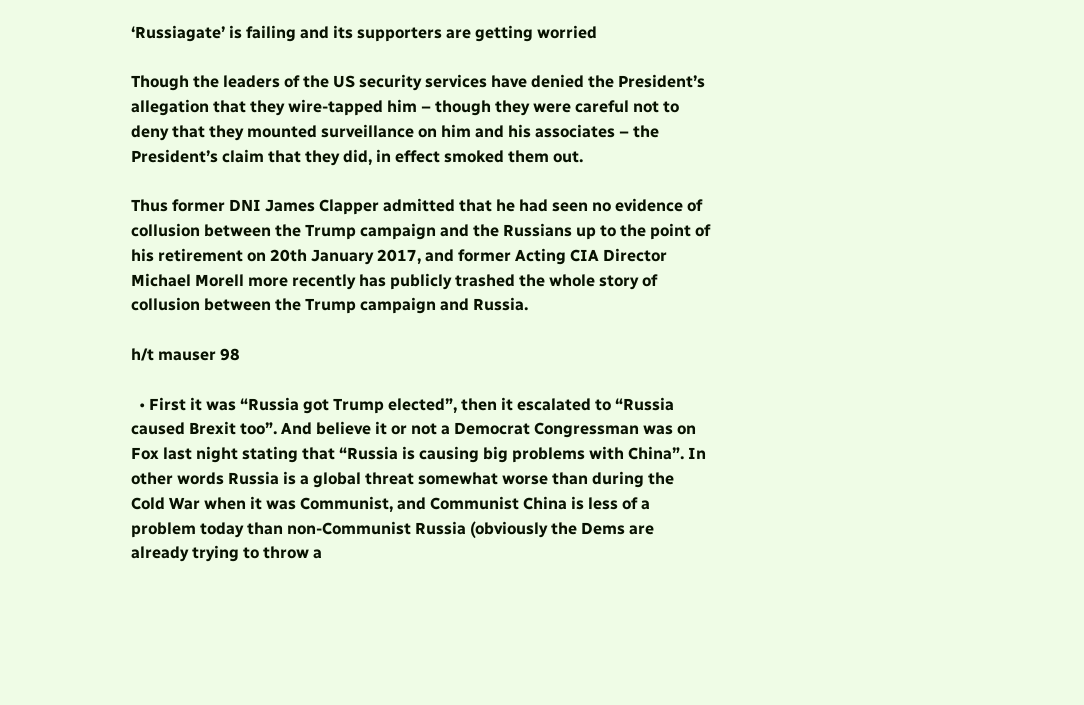‘Russiagate’ is failing and its supporters are getting worried

Though the leaders of the US security services have denied the President’s allegation that they wire-tapped him – though they were careful not to deny that they mounted surveillance on him and his associates – the President’s claim that they did, in effect smoked them out.

Thus former DNI James Clapper admitted that he had seen no evidence of collusion between the Trump campaign and the Russians up to the point of his retirement on 20th January 2017, and former Acting CIA Director Michael Morell more recently has publicly trashed the whole story of collusion between the Trump campaign and Russia.

h/t mauser 98

  • First it was “Russia got Trump elected”, then it escalated to “Russia caused Brexit too”. And believe it or not a Democrat Congressman was on Fox last night stating that “Russia is causing big problems with China”. In other words Russia is a global threat somewhat worse than during the Cold War when it was Communist, and Communist China is less of a problem today than non-Communist Russia (obviously the Dems are already trying to throw a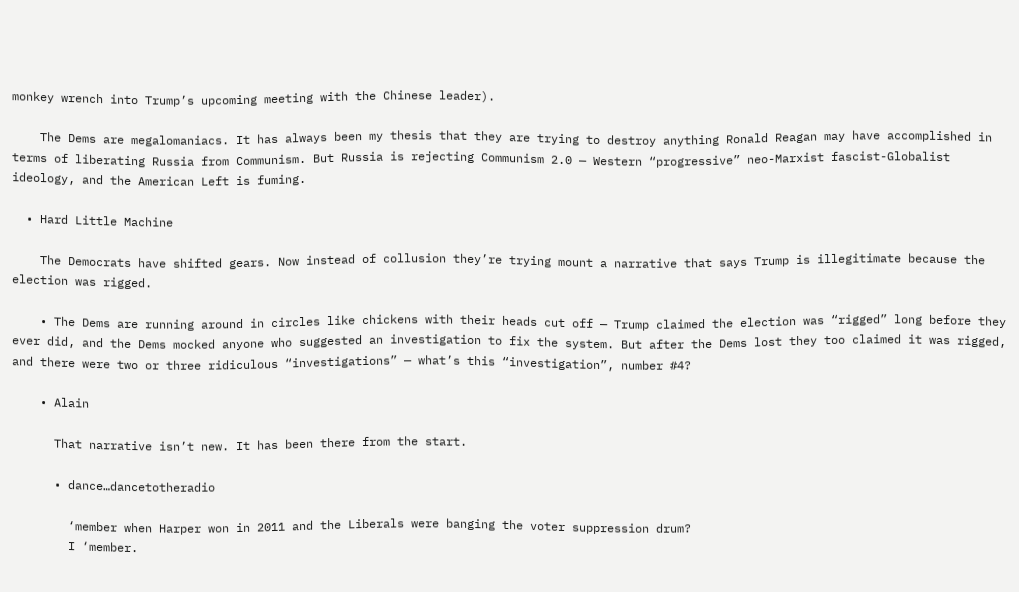monkey wrench into Trump’s upcoming meeting with the Chinese leader).

    The Dems are megalomaniacs. It has always been my thesis that they are trying to destroy anything Ronald Reagan may have accomplished in terms of liberating Russia from Communism. But Russia is rejecting Communism 2.0 — Western “progressive” neo-Marxist fascist-Globalist ideology, and the American Left is fuming.

  • Hard Little Machine

    The Democrats have shifted gears. Now instead of collusion they’re trying mount a narrative that says Trump is illegitimate because the election was rigged.

    • The Dems are running around in circles like chickens with their heads cut off — Trump claimed the election was “rigged” long before they ever did, and the Dems mocked anyone who suggested an investigation to fix the system. But after the Dems lost they too claimed it was rigged, and there were two or three ridiculous “investigations” — what’s this “investigation”, number #4?

    • Alain

      That narrative isn’t new. It has been there from the start.

      • dance…dancetotheradio

        ‘member when Harper won in 2011 and the Liberals were banging the voter suppression drum?
        I ‘member.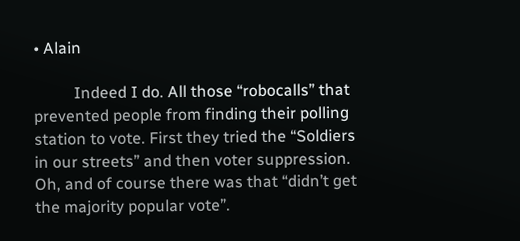• Alain

          Indeed I do. All those “robocalls” that prevented people from finding their polling station to vote. First they tried the “Soldiers in our streets” and then voter suppression. Oh, and of course there was that “didn’t get the majority popular vote”.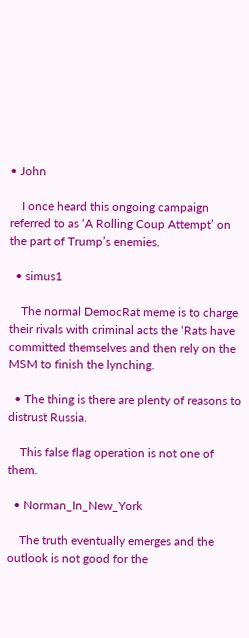• John

    I once heard this ongoing campaign referred to as ‘A Rolling Coup Attempt’ on the part of Trump’s enemies.

  • simus1

    The normal DemocRat meme is to charge their rivals with criminal acts the ‘Rats have committed themselves and then rely on the MSM to finish the lynching.

  • The thing is there are plenty of reasons to distrust Russia.

    This false flag operation is not one of them.

  • Norman_In_New_York

    The truth eventually emerges and the outlook is not good for the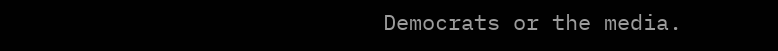Democrats or the media.